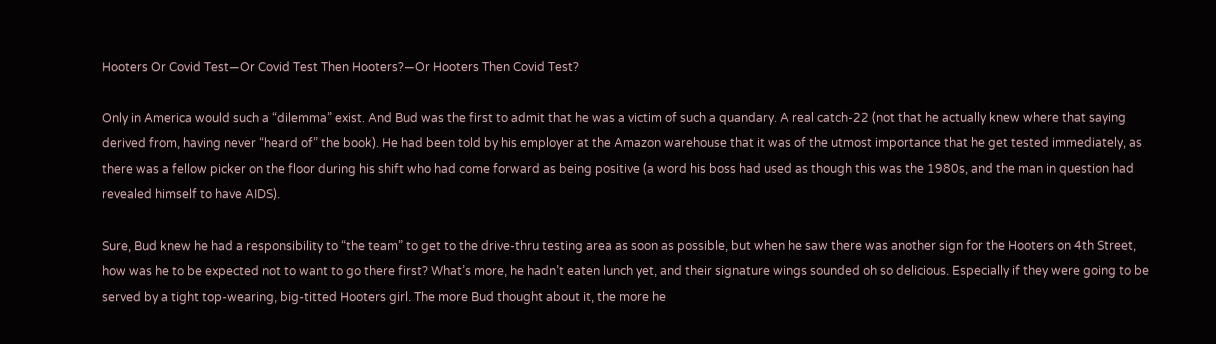Hooters Or Covid Test—Or Covid Test Then Hooters?—Or Hooters Then Covid Test?

Only in America would such a “dilemma” exist. And Bud was the first to admit that he was a victim of such a quandary. A real catch-22 (not that he actually knew where that saying derived from, having never “heard of” the book). He had been told by his employer at the Amazon warehouse that it was of the utmost importance that he get tested immediately, as there was a fellow picker on the floor during his shift who had come forward as being positive (a word his boss had used as though this was the 1980s, and the man in question had revealed himself to have AIDS).

Sure, Bud knew he had a responsibility to “the team” to get to the drive-thru testing area as soon as possible, but when he saw there was another sign for the Hooters on 4th Street, how was he to be expected not to want to go there first? What’s more, he hadn’t eaten lunch yet, and their signature wings sounded oh so delicious. Especially if they were going to be served by a tight top-wearing, big-titted Hooters girl. The more Bud thought about it, the more he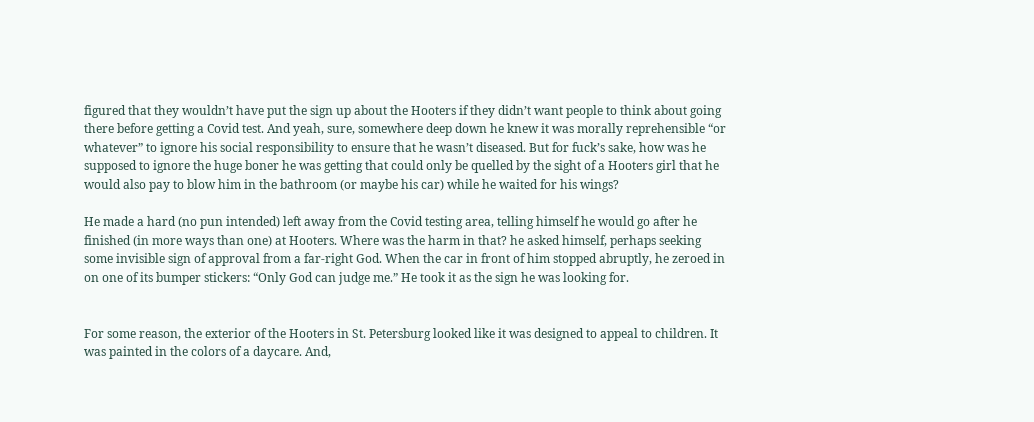figured that they wouldn’t have put the sign up about the Hooters if they didn’t want people to think about going there before getting a Covid test. And yeah, sure, somewhere deep down he knew it was morally reprehensible “or whatever” to ignore his social responsibility to ensure that he wasn’t diseased. But for fuck’s sake, how was he supposed to ignore the huge boner he was getting that could only be quelled by the sight of a Hooters girl that he would also pay to blow him in the bathroom (or maybe his car) while he waited for his wings?

He made a hard (no pun intended) left away from the Covid testing area, telling himself he would go after he finished (in more ways than one) at Hooters. Where was the harm in that? he asked himself, perhaps seeking some invisible sign of approval from a far-right God. When the car in front of him stopped abruptly, he zeroed in on one of its bumper stickers: “Only God can judge me.” He took it as the sign he was looking for.


For some reason, the exterior of the Hooters in St. Petersburg looked like it was designed to appeal to children. It was painted in the colors of a daycare. And,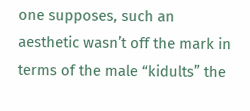one supposes, such an aesthetic wasn’t off the mark in terms of the male “kidults” the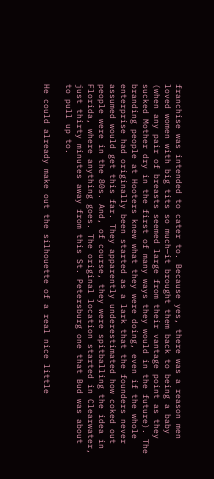franchise was intended to cater to. Because yes, there was a reason men loved women with big tits so much—it brought them back to being a baby (when any pair of breasts seemed large from their vantage point as they sucked Mother dry in the first of many ways they would in the future). The branding people at Hooters knew what they were doing, even if the whole enterprise had originally been started as a lark that the founders never assumed would get this far. They apparently underestimated how coked out people were in the 80s. And, of course, they were spitballing the idea in Florida, where anything goes. The original location started in Clearwater, just thirty minutes away from this St. Petersburg one that Bud was about to pull up to.

He could already make out the silhouette of a real nice little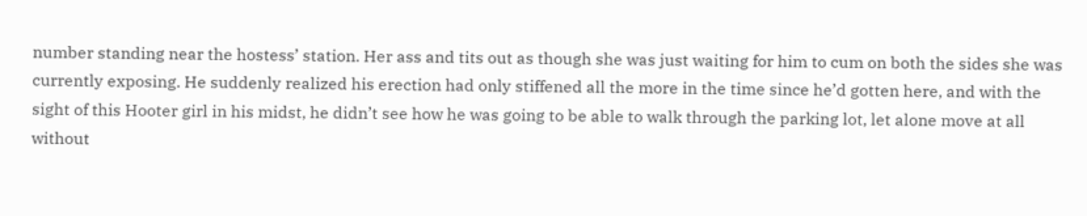number standing near the hostess’ station. Her ass and tits out as though she was just waiting for him to cum on both the sides she was currently exposing. He suddenly realized his erection had only stiffened all the more in the time since he’d gotten here, and with the sight of this Hooter girl in his midst, he didn’t see how he was going to be able to walk through the parking lot, let alone move at all without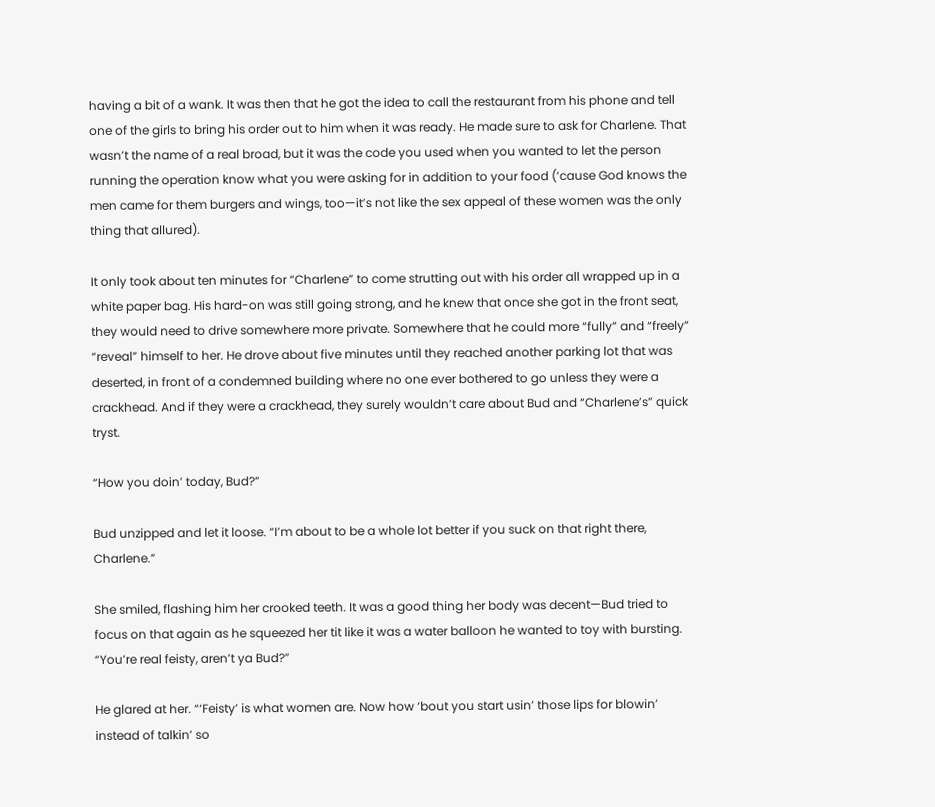having a bit of a wank. It was then that he got the idea to call the restaurant from his phone and tell one of the girls to bring his order out to him when it was ready. He made sure to ask for Charlene. That wasn’t the name of a real broad, but it was the code you used when you wanted to let the person running the operation know what you were asking for in addition to your food (‘cause God knows the men came for them burgers and wings, too—it’s not like the sex appeal of these women was the only thing that allured).

It only took about ten minutes for “Charlene” to come strutting out with his order all wrapped up in a white paper bag. His hard-on was still going strong, and he knew that once she got in the front seat, they would need to drive somewhere more private. Somewhere that he could more “fully” and “freely” “reveal” himself to her. He drove about five minutes until they reached another parking lot that was deserted, in front of a condemned building where no one ever bothered to go unless they were a crackhead. And if they were a crackhead, they surely wouldn’t care about Bud and “Charlene’s” quick tryst.

“How you doin’ today, Bud?”

Bud unzipped and let it loose. “I’m about to be a whole lot better if you suck on that right there, Charlene.”

She smiled, flashing him her crooked teeth. It was a good thing her body was decent—Bud tried to focus on that again as he squeezed her tit like it was a water balloon he wanted to toy with bursting. “You’re real feisty, aren’t ya Bud?”

He glared at her. “‘Feisty’ is what women are. Now how ‘bout you start usin’ those lips for blowin’ instead of talkin’ so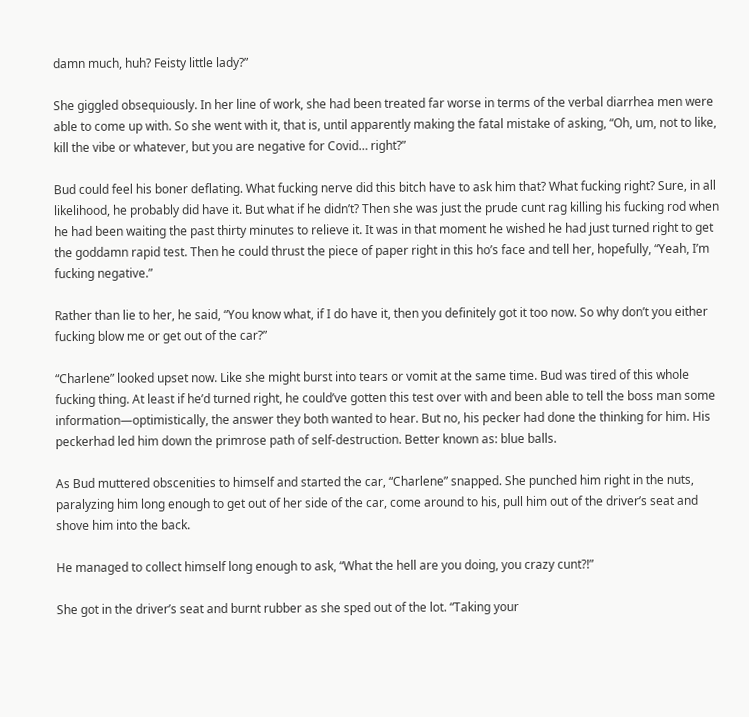damn much, huh? Feisty little lady?”

She giggled obsequiously. In her line of work, she had been treated far worse in terms of the verbal diarrhea men were able to come up with. So she went with it, that is, until apparently making the fatal mistake of asking, “Oh, um, not to like, kill the vibe or whatever, but you are negative for Covid… right?”

Bud could feel his boner deflating. What fucking nerve did this bitch have to ask him that? What fucking right? Sure, in all likelihood, he probably did have it. But what if he didn’t? Then she was just the prude cunt rag killing his fucking rod when he had been waiting the past thirty minutes to relieve it. It was in that moment he wished he had just turned right to get the goddamn rapid test. Then he could thrust the piece of paper right in this ho’s face and tell her, hopefully, “Yeah, I’m fucking negative.”

Rather than lie to her, he said, “You know what, if I do have it, then you definitely got it too now. So why don’t you either fucking blow me or get out of the car?”

“Charlene” looked upset now. Like she might burst into tears or vomit at the same time. Bud was tired of this whole fucking thing. At least if he’d turned right, he could’ve gotten this test over with and been able to tell the boss man some information—optimistically, the answer they both wanted to hear. But no, his pecker had done the thinking for him. His peckerhad led him down the primrose path of self-destruction. Better known as: blue balls.

As Bud muttered obscenities to himself and started the car, “Charlene” snapped. She punched him right in the nuts, paralyzing him long enough to get out of her side of the car, come around to his, pull him out of the driver’s seat and shove him into the back.

He managed to collect himself long enough to ask, “What the hell are you doing, you crazy cunt?!”

She got in the driver’s seat and burnt rubber as she sped out of the lot. “Taking your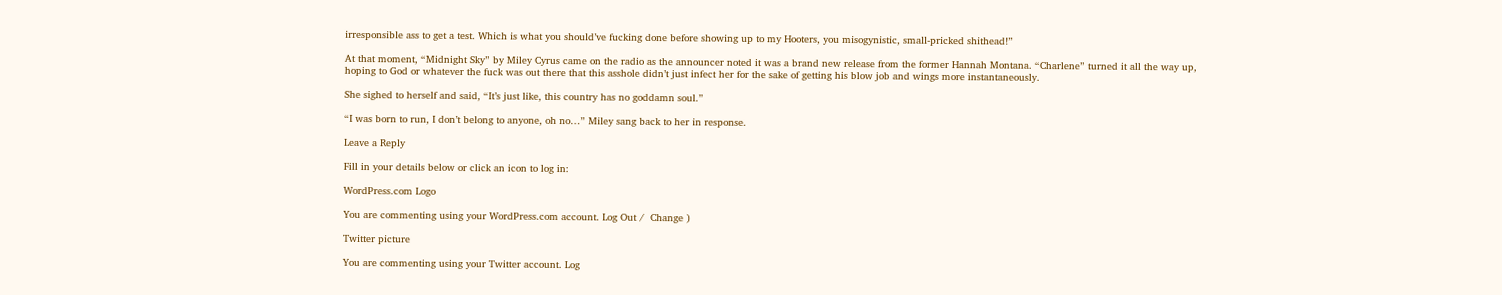irresponsible ass to get a test. Which is what you should’ve fucking done before showing up to my Hooters, you misogynistic, small-pricked shithead!”

At that moment, “Midnight Sky” by Miley Cyrus came on the radio as the announcer noted it was a brand new release from the former Hannah Montana. “Charlene” turned it all the way up, hoping to God or whatever the fuck was out there that this asshole didn’t just infect her for the sake of getting his blow job and wings more instantaneously.

She sighed to herself and said, “It’s just like, this country has no goddamn soul.”

“I was born to run, I don’t belong to anyone, oh no…” Miley sang back to her in response.

Leave a Reply

Fill in your details below or click an icon to log in:

WordPress.com Logo

You are commenting using your WordPress.com account. Log Out /  Change )

Twitter picture

You are commenting using your Twitter account. Log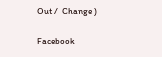Out /  Change )

Facebook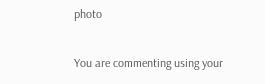photo

You are commenting using your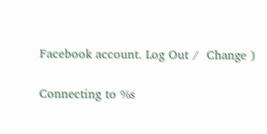Facebook account. Log Out /  Change )

Connecting to %s